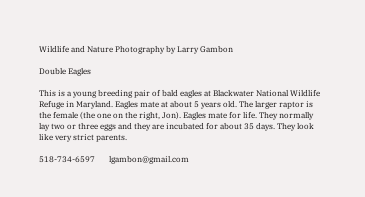Wildlife and Nature Photography by Larry Gambon

Double Eagles

This is a young breeding pair of bald eagles at Blackwater National Wildlife Refuge in Maryland. Eagles mate at about 5 years old. The larger raptor is the female (the one on the right, Jon). Eagles mate for life. They normally lay two or three eggs and they are incubated for about 35 days. They look like very strict parents.

518-734-6597       lgambon@gmail.com